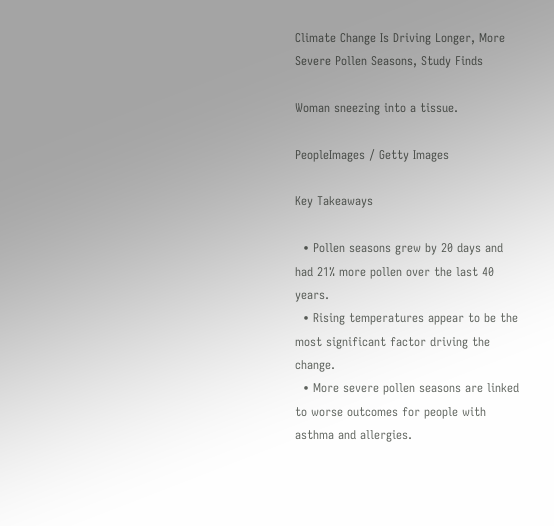Climate Change Is Driving Longer, More Severe Pollen Seasons, Study Finds

Woman sneezing into a tissue.

PeopleImages / Getty Images

Key Takeaways

  • Pollen seasons grew by 20 days and had 21% more pollen over the last 40 years.
  • Rising temperatures appear to be the most significant factor driving the change.
  • More severe pollen seasons are linked to worse outcomes for people with asthma and allergies.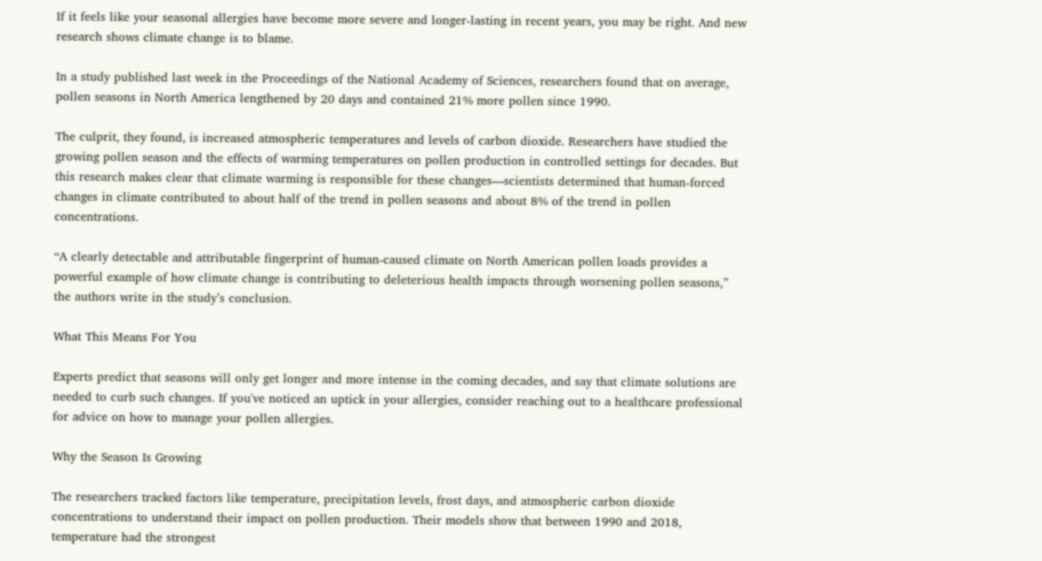If it feels like your seasonal allergies have become more severe and longer-lasting in recent years, you may be right. And new research shows climate change is to blame.

In a study published last week in the Proceedings of the National Academy of Sciences, researchers found that on average, pollen seasons in North America lengthened by 20 days and contained 21% more pollen since 1990.

The culprit, they found, is increased atmospheric temperatures and levels of carbon dioxide. Researchers have studied the growing pollen season and the effects of warming temperatures on pollen production in controlled settings for decades. But this research makes clear that climate warming is responsible for these changes—scientists determined that human-forced changes in climate contributed to about half of the trend in pollen seasons and about 8% of the trend in pollen concentrations.

“A clearly detectable and attributable fingerprint of human-caused climate on North American pollen loads provides a powerful example of how climate change is contributing to deleterious health impacts through worsening pollen seasons,” the authors write in the study’s conclusion.

What This Means For You

Experts predict that seasons will only get longer and more intense in the coming decades, and say that climate solutions are needed to curb such changes. If you've noticed an uptick in your allergies, consider reaching out to a healthcare professional for advice on how to manage your pollen allergies.

Why the Season Is Growing

The researchers tracked factors like temperature, precipitation levels, frost days, and atmospheric carbon dioxide concentrations to understand their impact on pollen production. Their models show that between 1990 and 2018, temperature had the strongest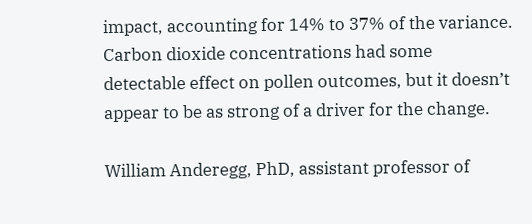impact, accounting for 14% to 37% of the variance. Carbon dioxide concentrations had some detectable effect on pollen outcomes, but it doesn’t appear to be as strong of a driver for the change.

William Anderegg, PhD, assistant professor of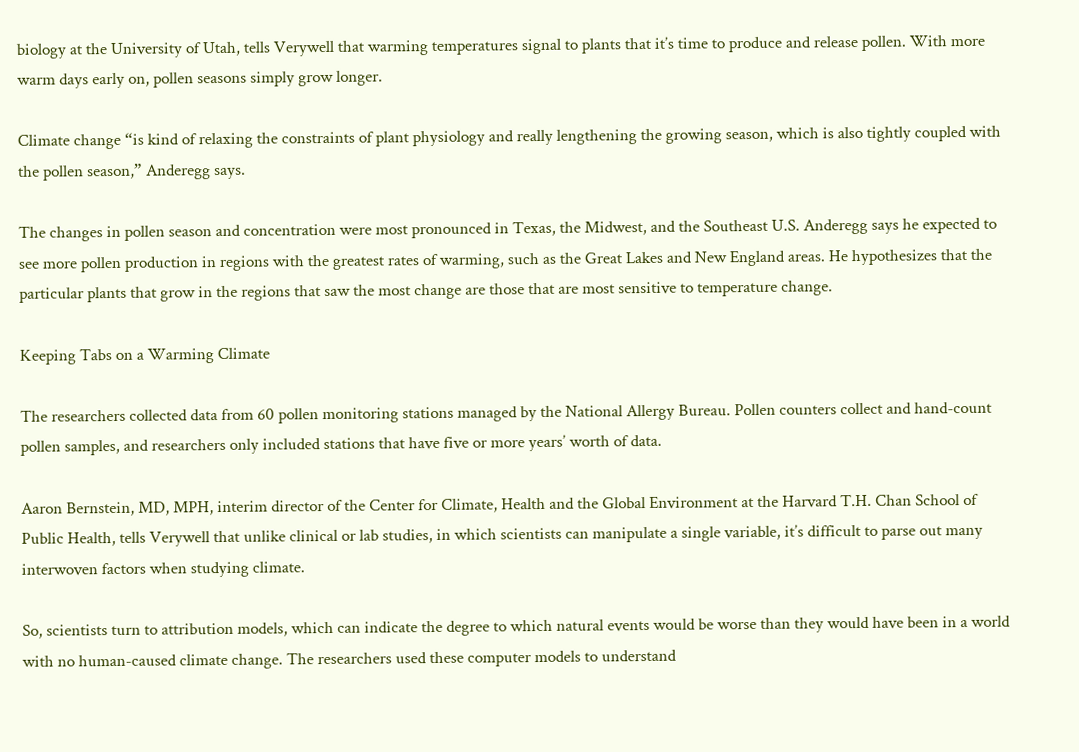biology at the University of Utah, tells Verywell that warming temperatures signal to plants that it’s time to produce and release pollen. With more warm days early on, pollen seasons simply grow longer.

Climate change “is kind of relaxing the constraints of plant physiology and really lengthening the growing season, which is also tightly coupled with the pollen season,” Anderegg says.

The changes in pollen season and concentration were most pronounced in Texas, the Midwest, and the Southeast U.S. Anderegg says he expected to see more pollen production in regions with the greatest rates of warming, such as the Great Lakes and New England areas. He hypothesizes that the particular plants that grow in the regions that saw the most change are those that are most sensitive to temperature change.

Keeping Tabs on a Warming Climate

The researchers collected data from 60 pollen monitoring stations managed by the National Allergy Bureau. Pollen counters collect and hand-count pollen samples, and researchers only included stations that have five or more years’ worth of data.

Aaron Bernstein, MD, MPH, interim director of the Center for Climate, Health and the Global Environment at the Harvard T.H. Chan School of Public Health, tells Verywell that unlike clinical or lab studies, in which scientists can manipulate a single variable, it’s difficult to parse out many interwoven factors when studying climate.

So, scientists turn to attribution models, which can indicate the degree to which natural events would be worse than they would have been in a world with no human-caused climate change. The researchers used these computer models to understand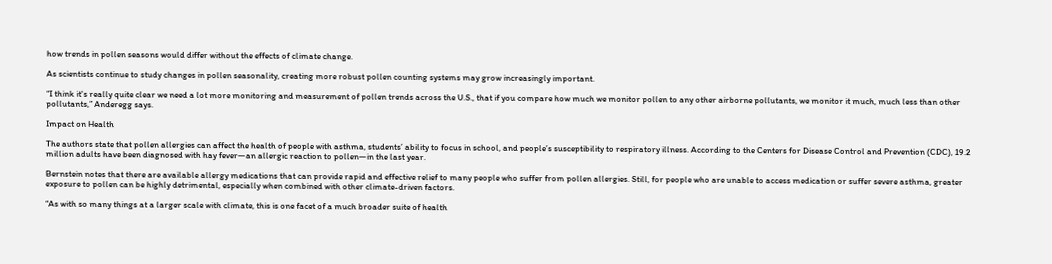how trends in pollen seasons would differ without the effects of climate change.

As scientists continue to study changes in pollen seasonality, creating more robust pollen counting systems may grow increasingly important.

“I think it's really quite clear we need a lot more monitoring and measurement of pollen trends across the U.S., that if you compare how much we monitor pollen to any other airborne pollutants, we monitor it much, much less than other pollutants,” Anderegg says.

Impact on Health

The authors state that pollen allergies can affect the health of people with asthma, students’ ability to focus in school, and people’s susceptibility to respiratory illness. According to the Centers for Disease Control and Prevention (CDC), 19.2 million adults have been diagnosed with hay fever—an allergic reaction to pollen—in the last year.

Bernstein notes that there are available allergy medications that can provide rapid and effective relief to many people who suffer from pollen allergies. Still, for people who are unable to access medication or suffer severe asthma, greater exposure to pollen can be highly detrimental, especially when combined with other climate-driven factors.

“As with so many things at a larger scale with climate, this is one facet of a much broader suite of health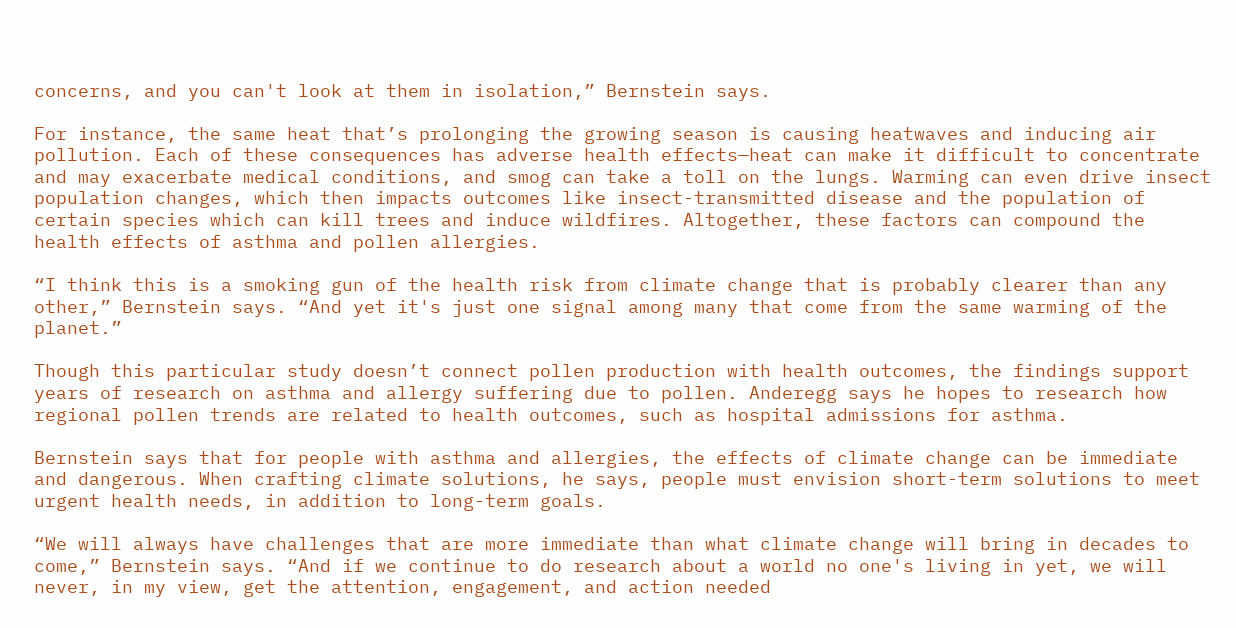concerns, and you can't look at them in isolation,” Bernstein says.

For instance, the same heat that’s prolonging the growing season is causing heatwaves and inducing air pollution. Each of these consequences has adverse health effects—heat can make it difficult to concentrate and may exacerbate medical conditions, and smog can take a toll on the lungs. Warming can even drive insect population changes, which then impacts outcomes like insect-transmitted disease and the population of certain species which can kill trees and induce wildfires. Altogether, these factors can compound the health effects of asthma and pollen allergies.

“I think this is a smoking gun of the health risk from climate change that is probably clearer than any other,” Bernstein says. “And yet it's just one signal among many that come from the same warming of the planet.”

Though this particular study doesn’t connect pollen production with health outcomes, the findings support years of research on asthma and allergy suffering due to pollen. Anderegg says he hopes to research how regional pollen trends are related to health outcomes, such as hospital admissions for asthma.

Bernstein says that for people with asthma and allergies, the effects of climate change can be immediate and dangerous. When crafting climate solutions, he says, people must envision short-term solutions to meet urgent health needs, in addition to long-term goals.

“We will always have challenges that are more immediate than what climate change will bring in decades to come,” Bernstein says. “And if we continue to do research about a world no one's living in yet, we will never, in my view, get the attention, engagement, and action needed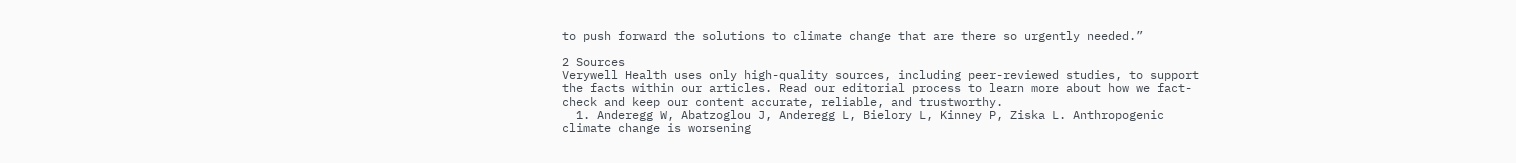to push forward the solutions to climate change that are there so urgently needed.”

2 Sources
Verywell Health uses only high-quality sources, including peer-reviewed studies, to support the facts within our articles. Read our editorial process to learn more about how we fact-check and keep our content accurate, reliable, and trustworthy.
  1. Anderegg W, Abatzoglou J, Anderegg L, Bielory L, Kinney P, Ziska L. Anthropogenic climate change is worsening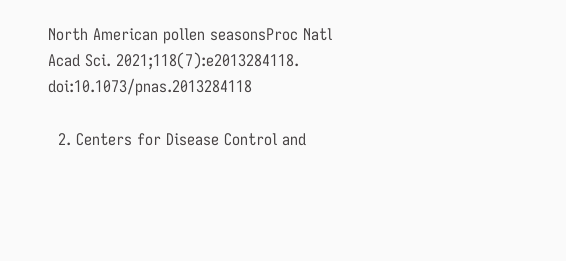North American pollen seasonsProc Natl Acad Sci. 2021;118(7):e2013284118. doi:10.1073/pnas.2013284118

  2. Centers for Disease Control and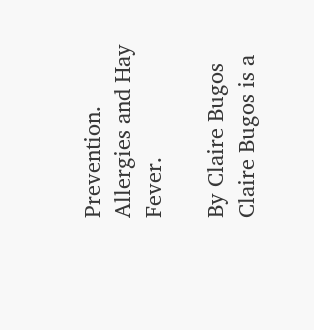Prevention. Allergies and Hay Fever.

By Claire Bugos
Claire Bugos is a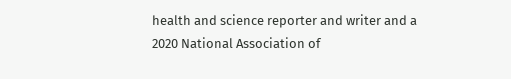health and science reporter and writer and a 2020 National Association of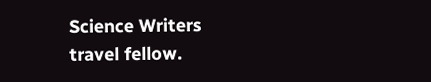Science Writers travel fellow.